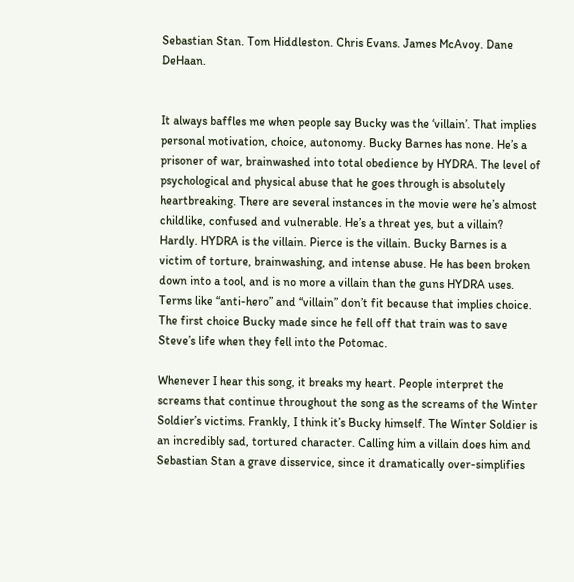Sebastian Stan. Tom Hiddleston. Chris Evans. James McAvoy. Dane DeHaan.


It always baffles me when people say Bucky was the ‘villain’. That implies personal motivation, choice, autonomy. Bucky Barnes has none. He’s a prisoner of war, brainwashed into total obedience by HYDRA. The level of psychological and physical abuse that he goes through is absolutely heartbreaking. There are several instances in the movie were he’s almost childlike, confused and vulnerable. He’s a threat yes, but a villain? Hardly. HYDRA is the villain. Pierce is the villain. Bucky Barnes is a victim of torture, brainwashing, and intense abuse. He has been broken down into a tool, and is no more a villain than the guns HYDRA uses. Terms like “anti-hero” and “villain” don’t fit because that implies choice. The first choice Bucky made since he fell off that train was to save Steve’s life when they fell into the Potomac.

Whenever I hear this song, it breaks my heart. People interpret the screams that continue throughout the song as the screams of the Winter Soldier’s victims. Frankly, I think it’s Bucky himself. The Winter Soldier is an incredibly sad, tortured character. Calling him a villain does him and Sebastian Stan a grave disservice, since it dramatically over-simplifies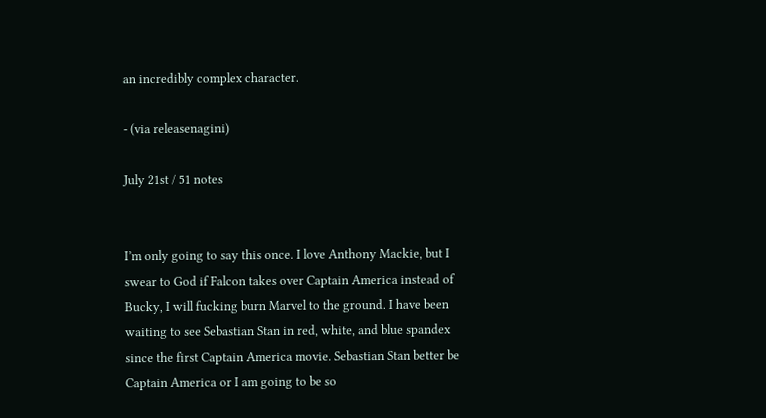an incredibly complex character.

- (via releasenagini)

July 21st / 51 notes


I’m only going to say this once. I love Anthony Mackie, but I swear to God if Falcon takes over Captain America instead of Bucky, I will fucking burn Marvel to the ground. I have been waiting to see Sebastian Stan in red, white, and blue spandex since the first Captain America movie. Sebastian Stan better be Captain America or I am going to be so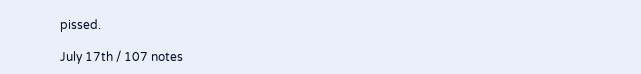pissed.

July 17th / 107 notes